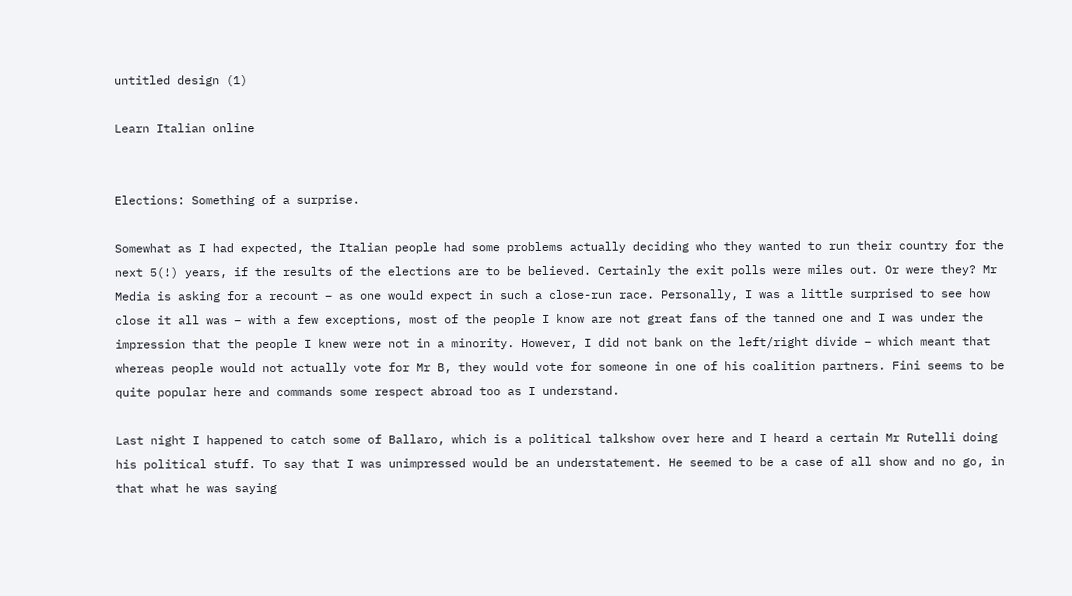untitled design (1)

Learn Italian online


Elections: Something of a surprise.

Somewhat as I had expected, the Italian people had some problems actually deciding who they wanted to run their country for the next 5(!) years, if the results of the elections are to be believed. Certainly the exit polls were miles out. Or were they? Mr Media is asking for a recount – as one would expect in such a close-run race. Personally, I was a little surprised to see how close it all was – with a few exceptions, most of the people I know are not great fans of the tanned one and I was under the impression that the people I knew were not in a minority. However, I did not bank on the left/right divide – which meant that whereas people would not actually vote for Mr B, they would vote for someone in one of his coalition partners. Fini seems to be quite popular here and commands some respect abroad too as I understand.

Last night I happened to catch some of Ballaro, which is a political talkshow over here and I heard a certain Mr Rutelli doing his political stuff. To say that I was unimpressed would be an understatement. He seemed to be a case of all show and no go, in that what he was saying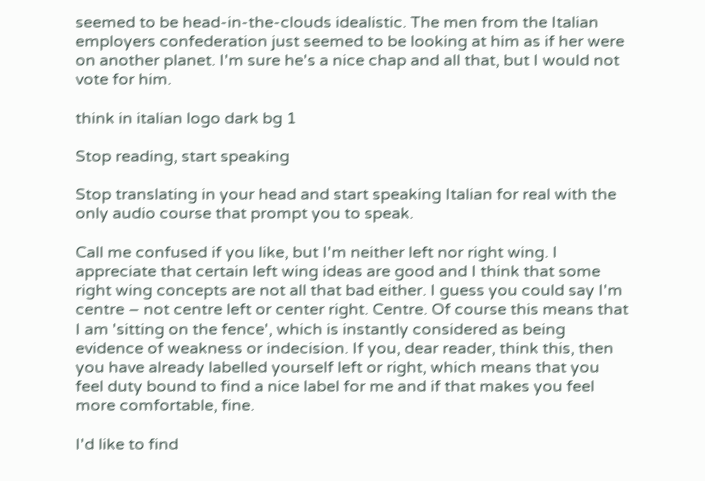seemed to be head-in-the-clouds idealistic. The men from the Italian employers confederation just seemed to be looking at him as if her were on another planet. I'm sure he's a nice chap and all that, but I would not vote for him.

think in italian logo dark bg 1

Stop reading, start speaking

Stop translating in your head and start speaking Italian for real with the only audio course that prompt you to speak.

Call me confused if you like, but I'm neither left nor right wing. I appreciate that certain left wing ideas are good and I think that some right wing concepts are not all that bad either. I guess you could say I'm centre – not centre left or center right. Centre. Of course this means that I am 'sitting on the fence', which is instantly considered as being evidence of weakness or indecision. If you, dear reader, think this, then you have already labelled yourself left or right, which means that you feel duty bound to find a nice label for me and if that makes you feel more comfortable, fine.

I'd like to find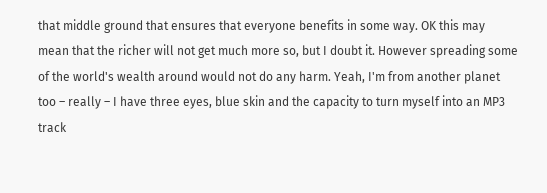that middle ground that ensures that everyone benefits in some way. OK this may mean that the richer will not get much more so, but I doubt it. However spreading some of the world's wealth around would not do any harm. Yeah, I'm from another planet too – really – I have three eyes, blue skin and the capacity to turn myself into an MP3 track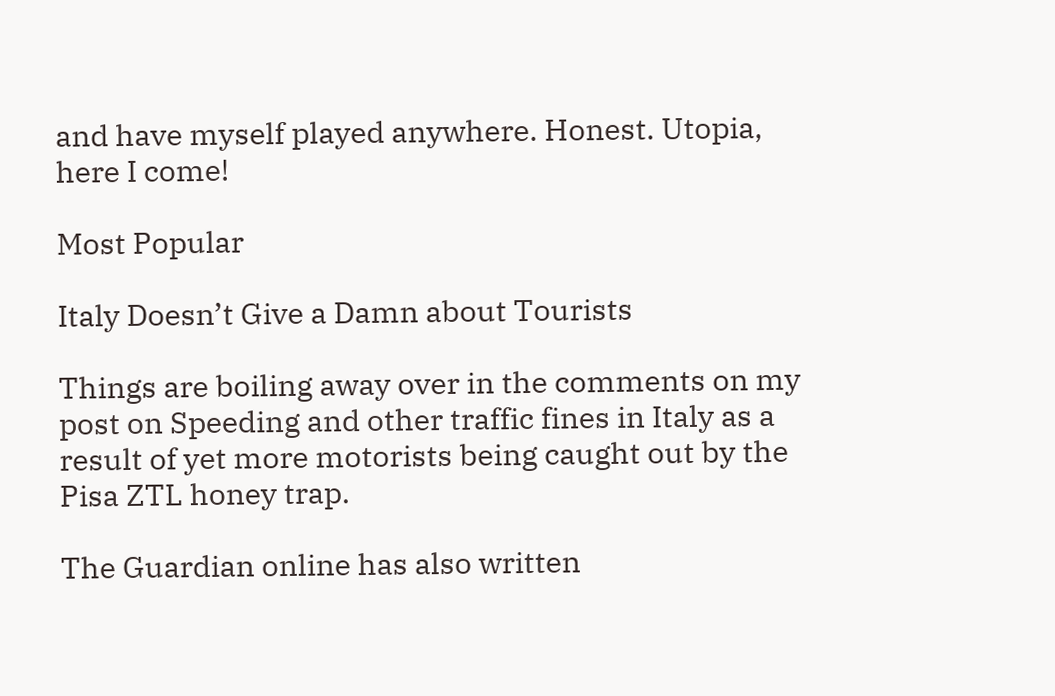and have myself played anywhere. Honest. Utopia, here I come!

Most Popular

Italy Doesn’t Give a Damn about Tourists

Things are boiling away over in the comments on my post on Speeding and other traffic fines in Italy as a result of yet more motorists being caught out by the Pisa ZTL honey trap.

The Guardian online has also written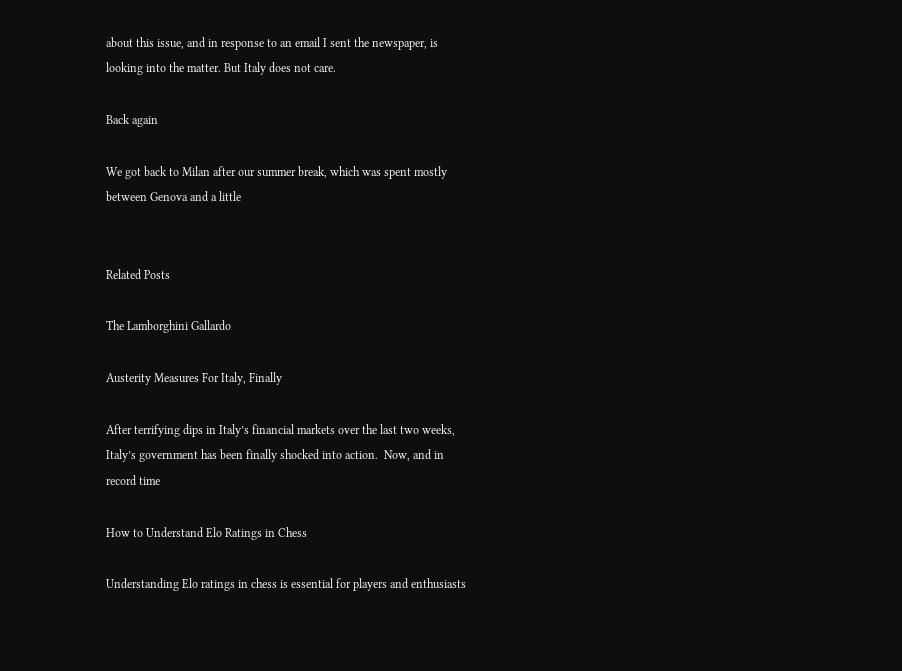about this issue, and in response to an email I sent the newspaper, is looking into the matter. But Italy does not care.

Back again

We got back to Milan after our summer break, which was spent mostly between Genova and a little


Related Posts

The Lamborghini Gallardo

Austerity Measures For Italy, Finally

After terrifying dips in Italy’s financial markets over the last two weeks, Italy’s government has been finally shocked into action.  Now, and in record time

How to Understand Elo Ratings in Chess

Understanding Elo ratings in chess is essential for players and enthusiasts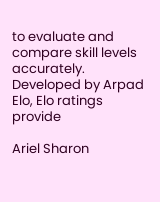to evaluate and compare skill levels accurately. Developed by Arpad Elo, Elo ratings provide

Ariel Sharon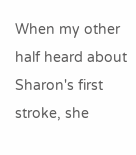When my other half heard about Sharon's first stroke, she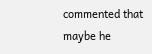commented that maybe he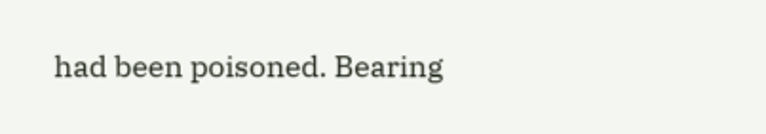had been poisoned. Bearing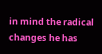in mind the radical changes he has